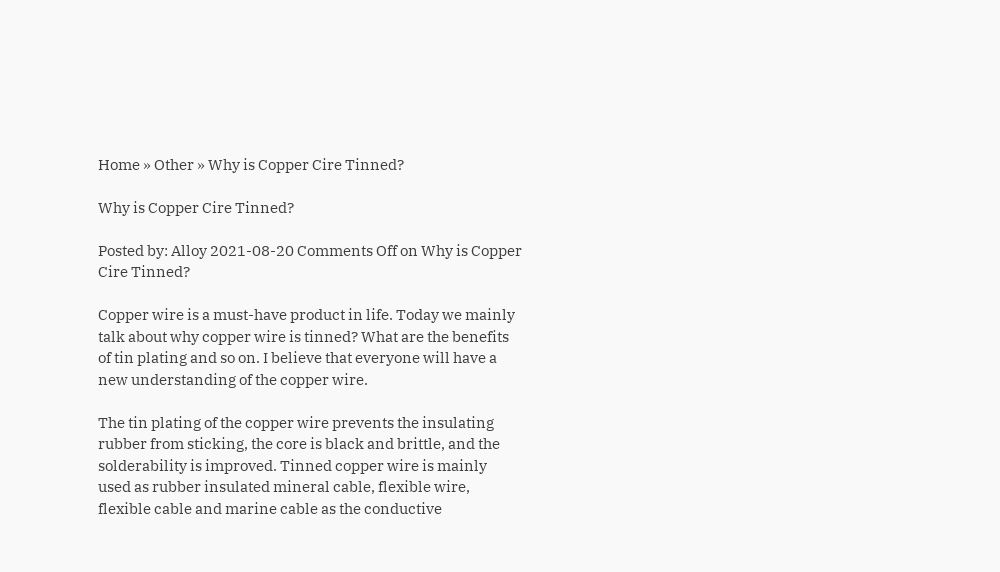Home » Other » Why is Copper Cire Tinned?

Why is Copper Cire Tinned?

Posted by: Alloy 2021-08-20 Comments Off on Why is Copper Cire Tinned?

Copper wire is a must-have product in life. Today we mainly talk about why copper wire is tinned? What are the benefits of tin plating and so on. I believe that everyone will have a new understanding of the copper wire.

The tin plating of the copper wire prevents the insulating rubber from sticking, the core is black and brittle, and the solderability is improved. Tinned copper wire is mainly used as rubber insulated mineral cable, flexible wire, flexible cable and marine cable as the conductive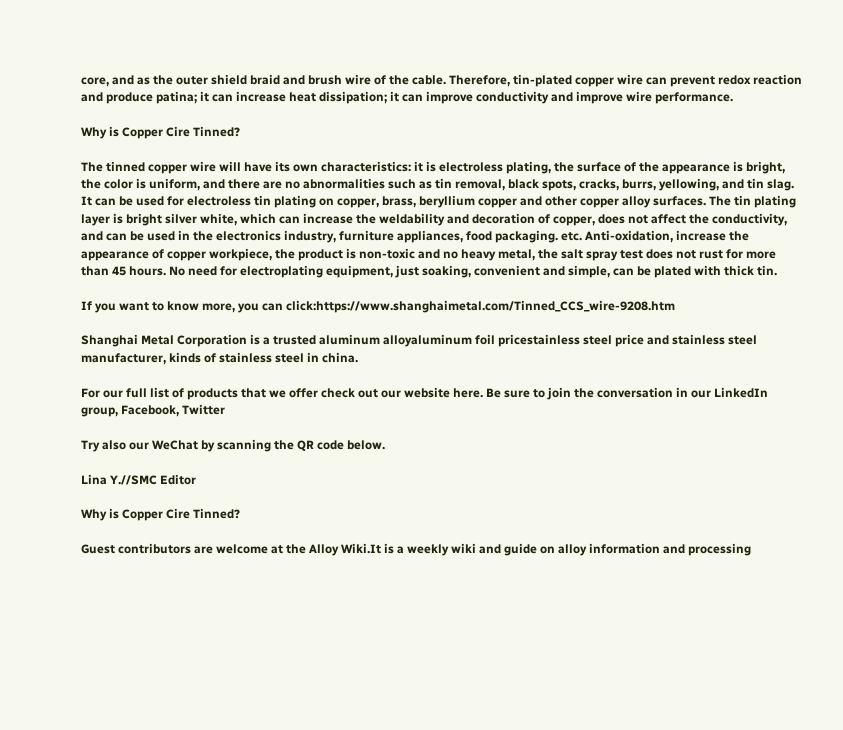core, and as the outer shield braid and brush wire of the cable. Therefore, tin-plated copper wire can prevent redox reaction and produce patina; it can increase heat dissipation; it can improve conductivity and improve wire performance.

Why is Copper Cire Tinned?

The tinned copper wire will have its own characteristics: it is electroless plating, the surface of the appearance is bright, the color is uniform, and there are no abnormalities such as tin removal, black spots, cracks, burrs, yellowing, and tin slag. It can be used for electroless tin plating on copper, brass, beryllium copper and other copper alloy surfaces. The tin plating layer is bright silver white, which can increase the weldability and decoration of copper, does not affect the conductivity, and can be used in the electronics industry, furniture appliances, food packaging. etc. Anti-oxidation, increase the appearance of copper workpiece, the product is non-toxic and no heavy metal, the salt spray test does not rust for more than 45 hours. No need for electroplating equipment, just soaking, convenient and simple, can be plated with thick tin.

If you want to know more, you can click:https://www.shanghaimetal.com/Tinned_CCS_wire-9208.htm

Shanghai Metal Corporation is a trusted aluminum alloyaluminum foil pricestainless steel price and stainless steel manufacturer, kinds of stainless steel in china.

For our full list of products that we offer check out our website here. Be sure to join the conversation in our LinkedIn group, Facebook, Twitter

Try also our WeChat by scanning the QR code below.

Lina Y.//SMC Editor

Why is Copper Cire Tinned?

Guest contributors are welcome at the Alloy Wiki.It is a weekly wiki and guide on alloy information and processing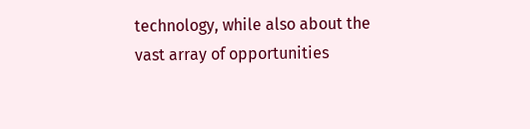technology, while also about the vast array of opportunities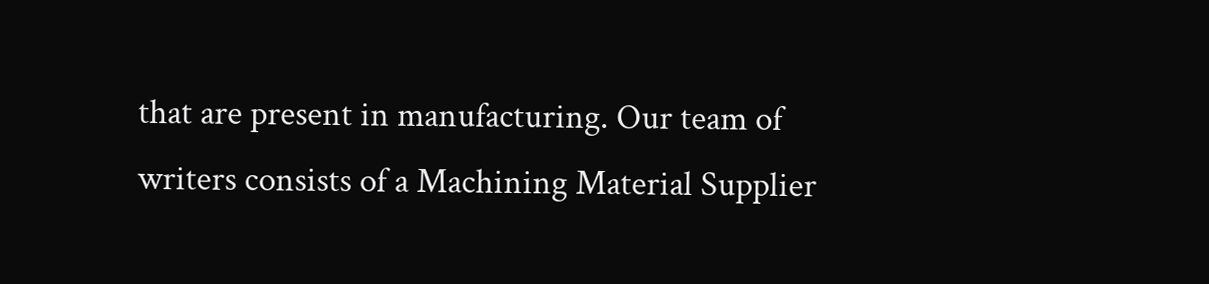that are present in manufacturing. Our team of writers consists of a Machining Material Supplier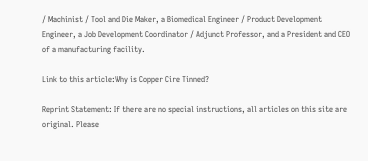/ Machinist / Tool and Die Maker, a Biomedical Engineer / Product Development Engineer, a Job Development Coordinator / Adjunct Professor, and a President and CEO of a manufacturing facility.

Link to this article:Why is Copper Cire Tinned?

Reprint Statement: If there are no special instructions, all articles on this site are original. Please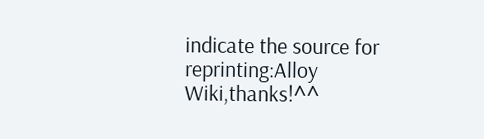indicate the source for reprinting:Alloy Wiki,thanks!^^